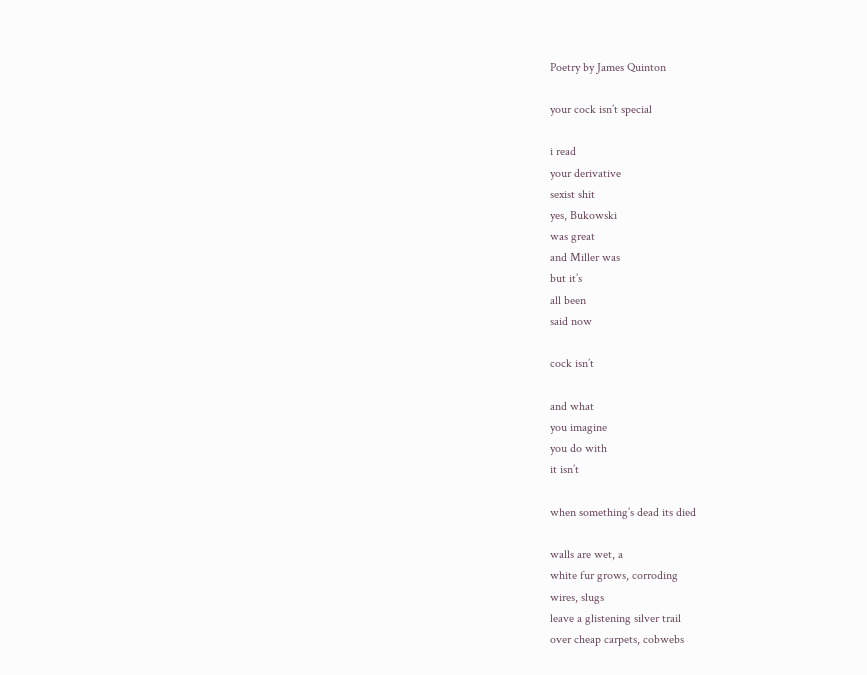Poetry by James Quinton

your cock isn’t special

i read
your derivative
sexist shit
yes, Bukowski
was great
and Miller was
but it’s
all been
said now

cock isn’t

and what
you imagine
you do with
it isn’t

when something’s dead its died

walls are wet, a
white fur grows, corroding
wires, slugs
leave a glistening silver trail
over cheap carpets, cobwebs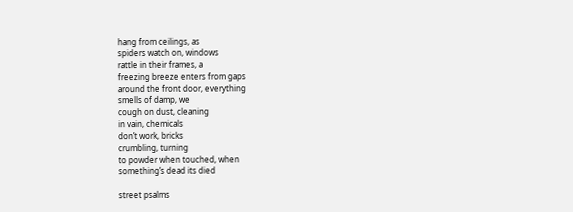hang from ceilings, as
spiders watch on, windows
rattle in their frames, a
freezing breeze enters from gaps
around the front door, everything
smells of damp, we
cough on dust, cleaning
in vain, chemicals
don’t work, bricks
crumbling, turning
to powder when touched, when
something’s dead its died

street psalms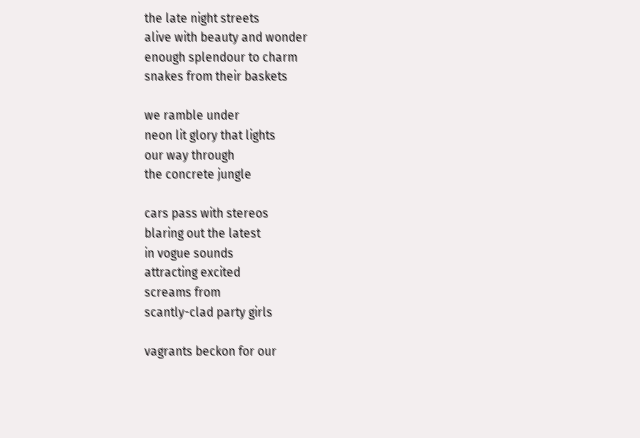the late night streets
alive with beauty and wonder
enough splendour to charm
snakes from their baskets

we ramble under
neon lit glory that lights
our way through
the concrete jungle

cars pass with stereos
blaring out the latest
in vogue sounds
attracting excited
screams from
scantly-clad party girls

vagrants beckon for our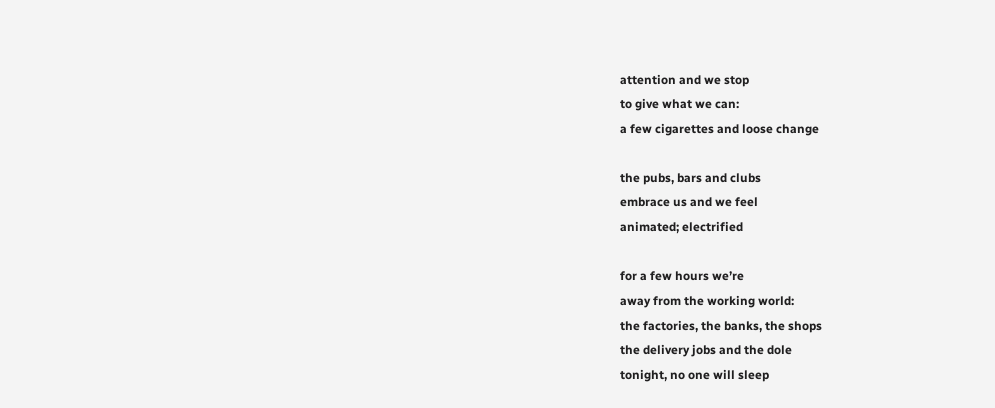attention and we stop
to give what we can:
a few cigarettes and loose change

the pubs, bars and clubs
embrace us and we feel
animated; electrified

for a few hours we’re
away from the working world:
the factories, the banks, the shops
the delivery jobs and the dole
tonight, no one will sleep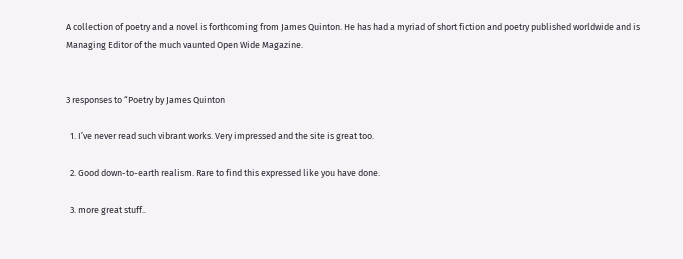A collection of poetry and a novel is forthcoming from James Quinton. He has had a myriad of short fiction and poetry published worldwide and is Managing Editor of the much vaunted Open Wide Magazine.


3 responses to “Poetry by James Quinton

  1. I’ve never read such vibrant works. Very impressed and the site is great too.

  2. Good down-to-earth realism. Rare to find this expressed like you have done.

  3. more great stuff..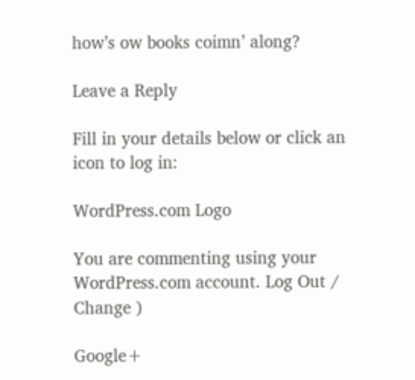how’s ow books coimn’ along?

Leave a Reply

Fill in your details below or click an icon to log in:

WordPress.com Logo

You are commenting using your WordPress.com account. Log Out /  Change )

Google+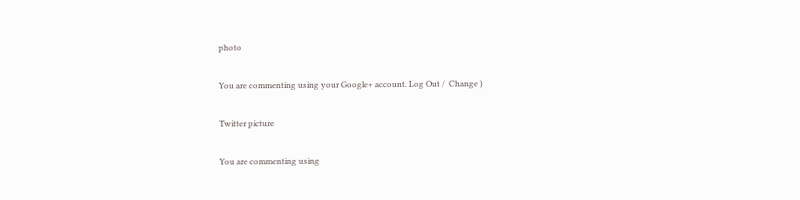photo

You are commenting using your Google+ account. Log Out /  Change )

Twitter picture

You are commenting using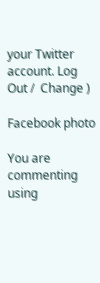your Twitter account. Log Out /  Change )

Facebook photo

You are commenting using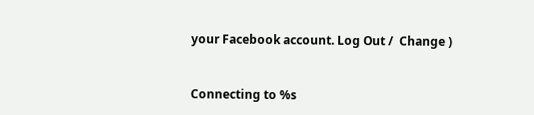your Facebook account. Log Out /  Change )


Connecting to %s